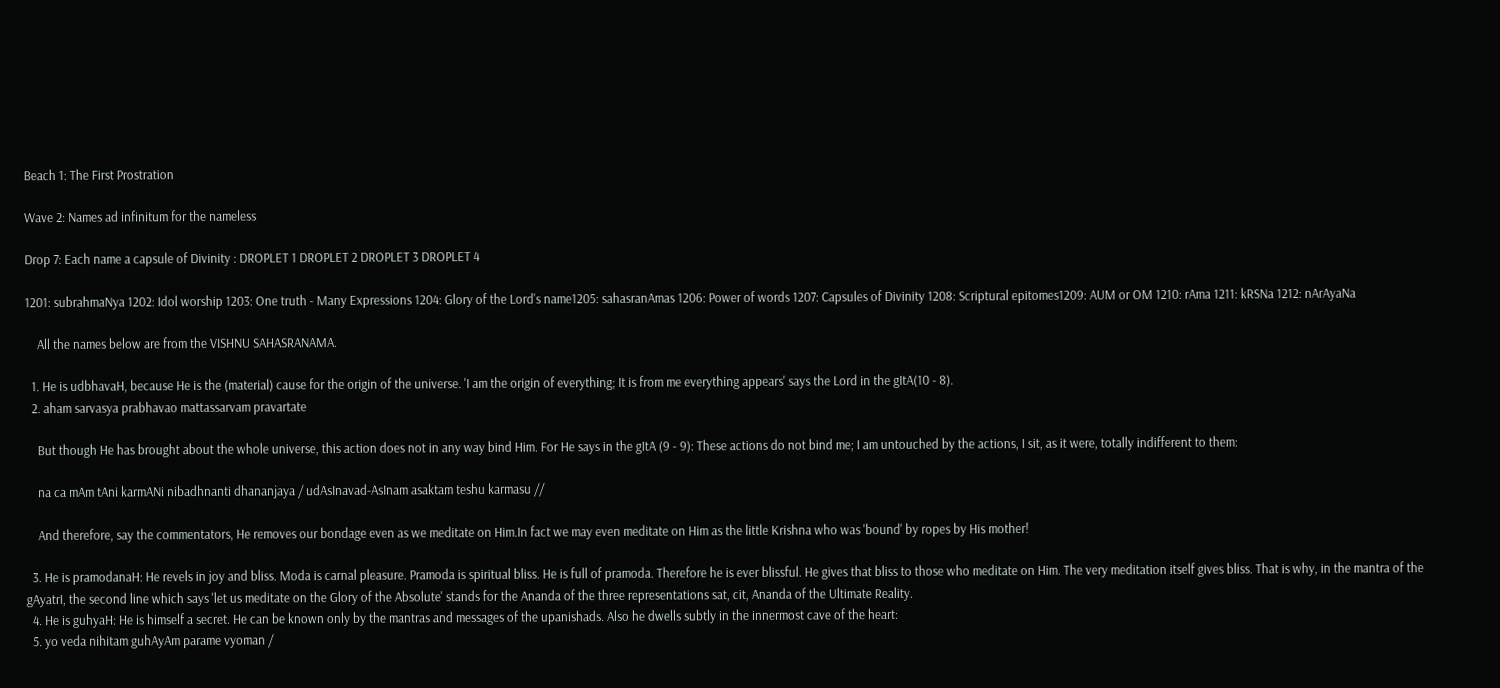Beach 1: The First Prostration

Wave 2: Names ad infinitum for the nameless

Drop 7: Each name a capsule of Divinity : DROPLET 1 DROPLET 2 DROPLET 3 DROPLET 4

1201: subrahmaNya 1202: Idol worship 1203: One truth - Many Expressions 1204: Glory of the Lord's name1205: sahasranAmas 1206: Power of words 1207: Capsules of Divinity 1208: Scriptural epitomes1209: AUM or OM 1210: rAma 1211: kRSNa 1212: nArAyaNa

    All the names below are from the VISHNU SAHASRANAMA.

  1. He is udbhavaH, because He is the (material) cause for the origin of the universe. 'I am the origin of everything; It is from me everything appears' says the Lord in the gItA(10 - 8).
  2. aham sarvasya prabhavao mattassarvam pravartate

    But though He has brought about the whole universe, this action does not in any way bind Him. For He says in the gItA (9 - 9): These actions do not bind me; I am untouched by the actions, I sit, as it were, totally indifferent to them:

    na ca mAm tAni karmANi nibadhnanti dhananjaya / udAsInavad-AsInam asaktam teshu karmasu //

    And therefore, say the commentators, He removes our bondage even as we meditate on Him.In fact we may even meditate on Him as the little Krishna who was 'bound' by ropes by His mother!

  3. He is pramodanaH: He revels in joy and bliss. Moda is carnal pleasure. Pramoda is spiritual bliss. He is full of pramoda. Therefore he is ever blissful. He gives that bliss to those who meditate on Him. The very meditation itself gives bliss. That is why, in the mantra of the gAyatrI, the second line which says 'let us meditate on the Glory of the Absolute' stands for the Ananda of the three representations sat, cit, Ananda of the Ultimate Reality.
  4. He is guhyaH: He is himself a secret. He can be known only by the mantras and messages of the upanishads. Also he dwells subtly in the innermost cave of the heart:
  5. yo veda nihitam guhAyAm parame vyoman /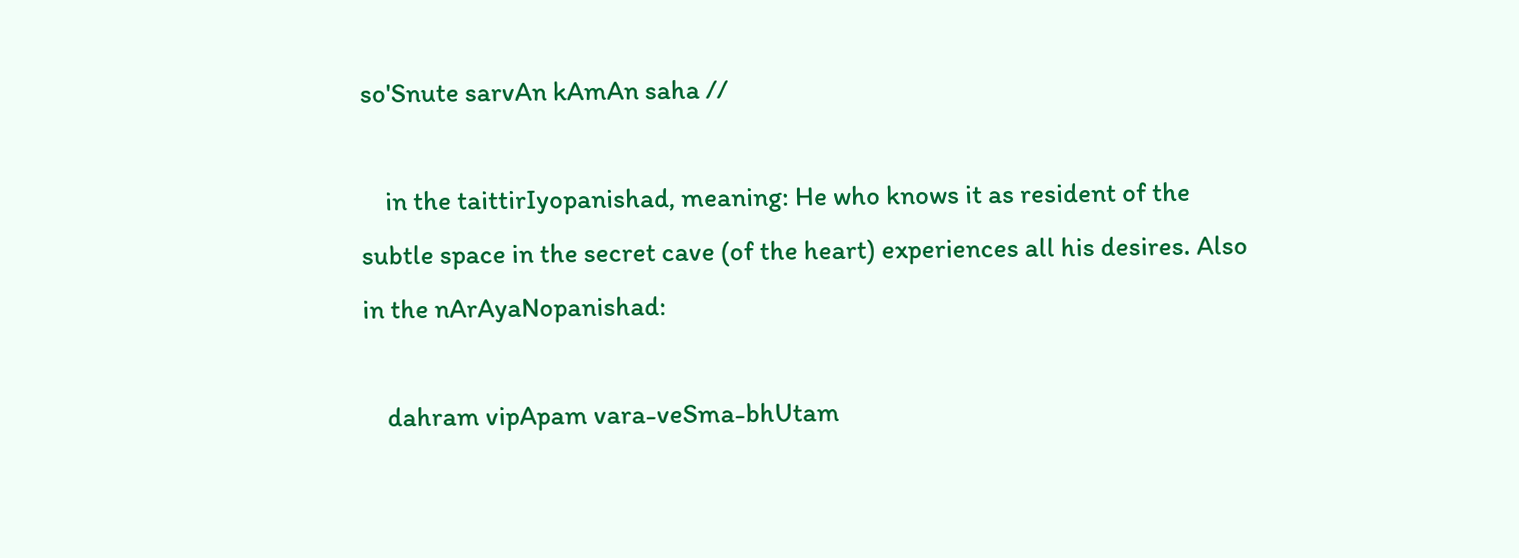so'Snute sarvAn kAmAn saha //

    in the taittirIyopanishad, meaning: He who knows it as resident of the subtle space in the secret cave (of the heart) experiences all his desires. Also in the nArAyaNopanishad:

    dahram vipApam vara-veSma-bhUtam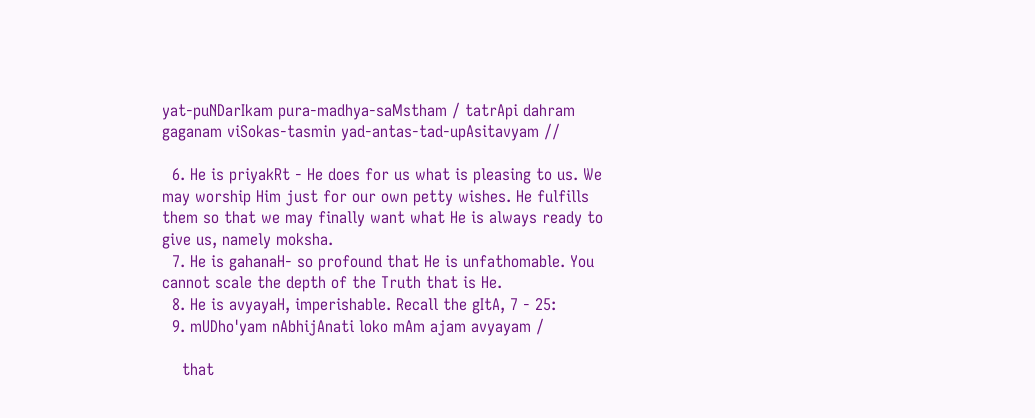yat-puNDarIkam pura-madhya-saMstham / tatrApi dahram gaganam viSokas-tasmin yad-antas-tad-upAsitavyam //

  6. He is priyakRt - He does for us what is pleasing to us. We may worship Him just for our own petty wishes. He fulfills them so that we may finally want what He is always ready to give us, namely moksha.
  7. He is gahanaH- so profound that He is unfathomable. You cannot scale the depth of the Truth that is He.
  8. He is avyayaH, imperishable. Recall the gItA, 7 - 25:
  9. mUDho'yam nAbhijAnati loko mAm ajam avyayam /

    that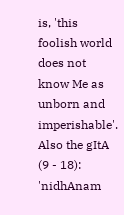is, 'this foolish world does not know Me as unborn and imperishable'. Also the gItA (9 - 18): 'nidhAnam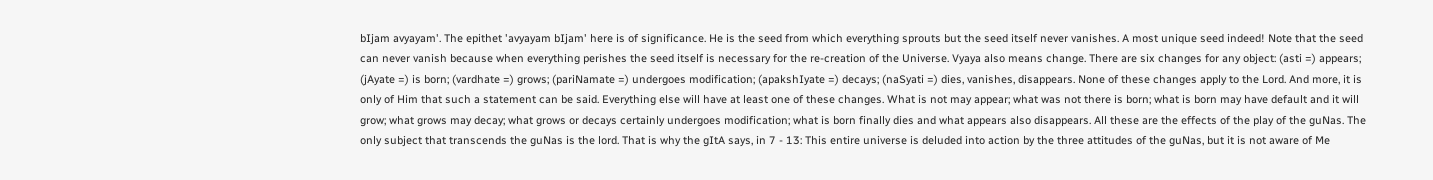bIjam avyayam'. The epithet 'avyayam bIjam' here is of significance. He is the seed from which everything sprouts but the seed itself never vanishes. A most unique seed indeed! Note that the seed can never vanish because when everything perishes the seed itself is necessary for the re-creation of the Universe. Vyaya also means change. There are six changes for any object: (asti =) appears; (jAyate =) is born; (vardhate =) grows; (pariNamate =) undergoes modification; (apakshIyate =) decays; (naSyati =) dies, vanishes, disappears. None of these changes apply to the Lord. And more, it is only of Him that such a statement can be said. Everything else will have at least one of these changes. What is not may appear; what was not there is born; what is born may have default and it will grow; what grows may decay; what grows or decays certainly undergoes modification; what is born finally dies and what appears also disappears. All these are the effects of the play of the guNas. The only subject that transcends the guNas is the lord. That is why the gItA says, in 7 - 13: This entire universe is deluded into action by the three attitudes of the guNas, but it is not aware of Me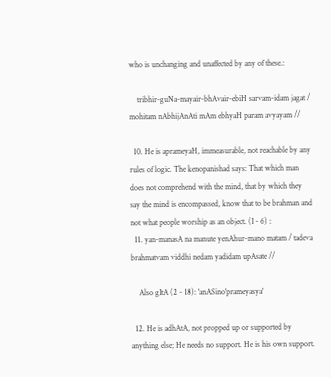who is unchanging and unaffected by any of these.:

    tribhir-guNa-mayair-bhAvair-ebiH sarvam-idam jagat / mohitam nAbhijAnAti mAm ebhyaH param avyayam //

  10. He is aprameyaH, immeasurable, not reachable by any rules of logic. The kenopanishad says: That which man does not comprehend with the mind, that by which they say the mind is encompassed, know that to be brahman and not what people worship as an object. (I - 6) :
  11. yan-manasA na manute yenAhur-mano matam / tadeva brahmatvam viddhi nedam yadidam upAsate //

    Also gItA (2 - 18): 'anASino'prameyasya'

  12. He is adhAtA, not propped up or supported by anything else; He needs no support. He is his own support.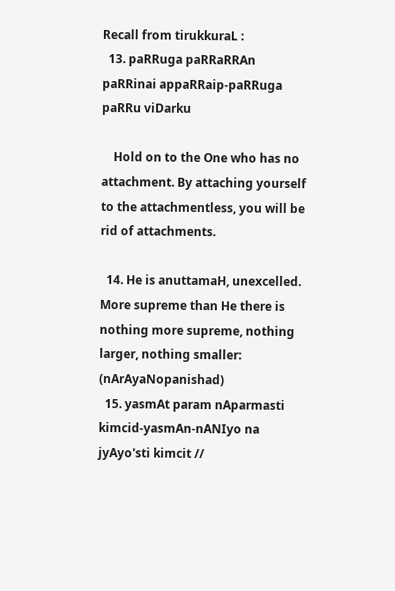Recall from tirukkuraL :
  13. paRRuga paRRaRRAn paRRinai appaRRaip-paRRuga paRRu viDarku

    Hold on to the One who has no attachment. By attaching yourself to the attachmentless, you will be rid of attachments.

  14. He is anuttamaH, unexcelled. More supreme than He there is nothing more supreme, nothing larger, nothing smaller: (nArAyaNopanishad)
  15. yasmAt param nAparmasti kimcid-yasmAn-nANIyo na jyAyo'sti kimcit //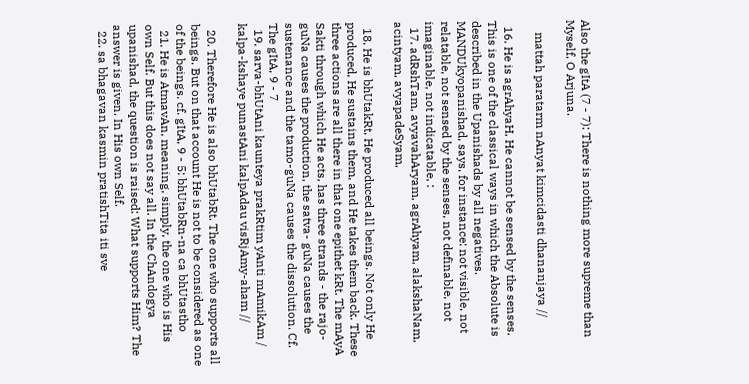Also the gItA (7 - 7): There is nothing more supreme than Myself, O Arjuna.

    mattah paratarm nAnyat kimcidasti dhananjaya //

  16. He is agrAhyaH, He cannot be sensed by the senses. This is one of the classical ways in which the Absolute is described in the Upanishads by all negatives. MANDUkyopanishad, says, for instance: not visible, not relatable, not sensed by the senses, not definable, not imaginable, not indicatable, :
  17. adRshTam, avyavahAryam, agrAhyam, alakshaNam, acintyam, avyapadeSyam,

  18. He is bhUtakRt, He produced all beings. Not only He produced, He sustains them, and He takes them back. These three actions are all there in that one epithet kRt. The mAyA Sakti through which He acts, has three strands - the rajo- guNa causes the production, the satva- guNa causes the sustenance and the tamo-guNa causes the dissolution. Cf. The gItA, 9 - 7
  19. sarva-bhUtAni kaunteya prakRtim yAnti mAmikAm / kalpa-kshaye punastAni kalpAdau visRjAmy-aham //

  20. Therefore He is also bhUtabRt. The one who supports all beings. But on that account He is not to be considered as one of the beings. cf. gItA, 9 - 5: bhUtabRn-na ca bhUtastho
  21. He is AtmavAn, meaning, simply, the one who is His own Self. But this does not say all. In the ChAndogya upanishad, the question is raised: What supports Him? The answer is given. In His own Self.
  22. sa bhagavan kasmin pratishTita iti sve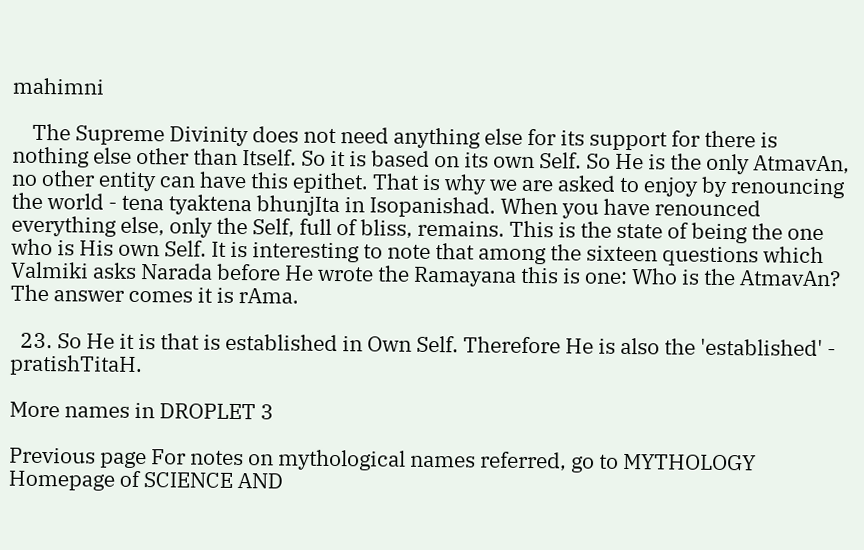mahimni

    The Supreme Divinity does not need anything else for its support for there is nothing else other than Itself. So it is based on its own Self. So He is the only AtmavAn, no other entity can have this epithet. That is why we are asked to enjoy by renouncing the world - tena tyaktena bhunjIta in Isopanishad. When you have renounced everything else, only the Self, full of bliss, remains. This is the state of being the one who is His own Self. It is interesting to note that among the sixteen questions which Valmiki asks Narada before He wrote the Ramayana this is one: Who is the AtmavAn? The answer comes it is rAma.

  23. So He it is that is established in Own Self. Therefore He is also the 'established' - pratishTitaH.

More names in DROPLET 3

Previous page For notes on mythological names referred, go to MYTHOLOGY Homepage of SCIENCE AND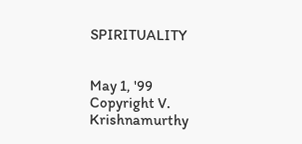SPIRITUALITY


May 1, '99 Copyright V. Krishnamurthy